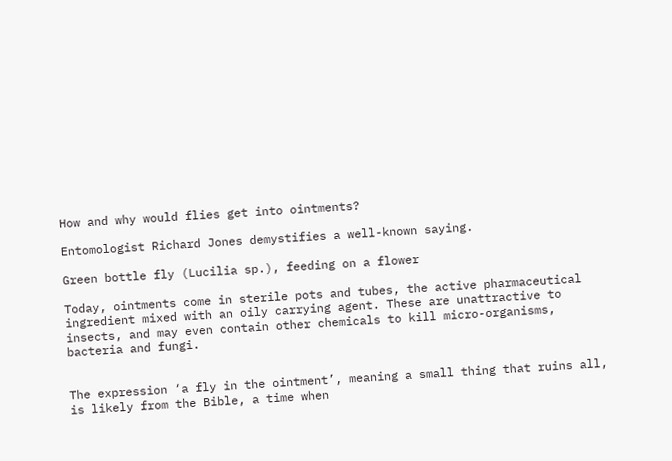How and why would flies get into ointments?

Entomologist Richard Jones demystifies a well-known saying.

Green bottle fly (Lucilia sp.), feeding on a flower

Today, ointments come in sterile pots and tubes, the active pharmaceutical ingredient mixed with an oily carrying agent. These are unattractive to insects, and may even contain other chemicals to kill micro-organisms, bacteria and fungi.


The expression ‘a fly in the ointment’, meaning a small thing that ruins all, is likely from the Bible, a time when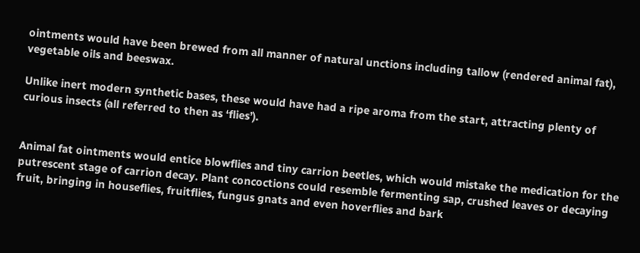ointments would have been brewed from all manner of natural unctions including tallow (rendered animal fat), vegetable oils and beeswax.

Unlike inert modern synthetic bases, these would have had a ripe aroma from the start, attracting plenty of curious insects (all referred to then as ‘flies’).


Animal fat ointments would entice blowflies and tiny carrion beetles, which would mistake the medication for the putrescent stage of carrion decay. Plant concoctions could resemble fermenting sap, crushed leaves or decaying fruit, bringing in houseflies, fruitflies, fungus gnats and even hoverflies and bark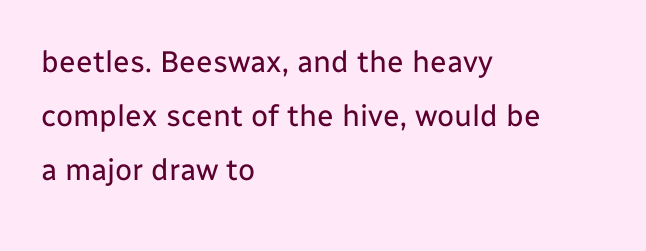beetles. Beeswax, and the heavy complex scent of the hive, would be a major draw to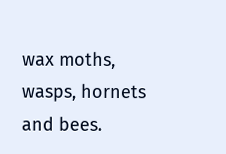wax moths, wasps, hornets and bees.